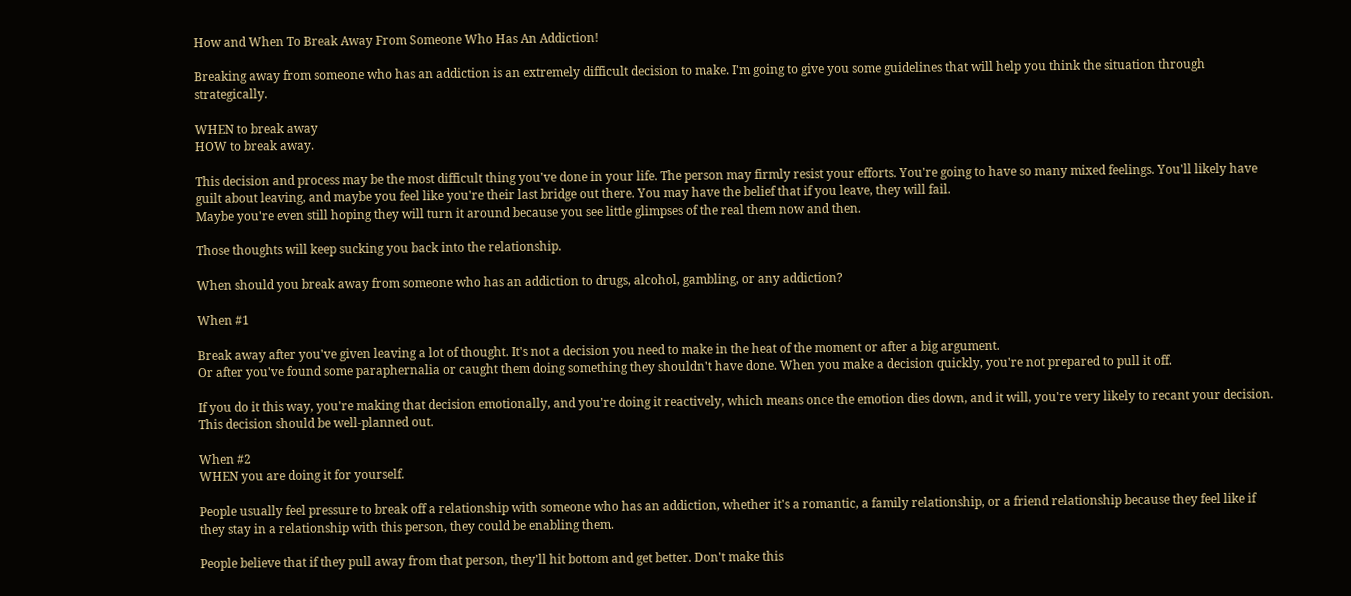How and When To Break Away From Someone Who Has An Addiction!

Breaking away from someone who has an addiction is an extremely difficult decision to make. I'm going to give you some guidelines that will help you think the situation through strategically.

WHEN to break away
HOW to break away.

This decision and process may be the most difficult thing you've done in your life. The person may firmly resist your efforts. You're going to have so many mixed feelings. You'll likely have guilt about leaving, and maybe you feel like you're their last bridge out there. You may have the belief that if you leave, they will fail.
Maybe you're even still hoping they will turn it around because you see little glimpses of the real them now and then.

Those thoughts will keep sucking you back into the relationship.

When should you break away from someone who has an addiction to drugs, alcohol, gambling, or any addiction?

When #1

Break away after you've given leaving a lot of thought. It's not a decision you need to make in the heat of the moment or after a big argument.
Or after you've found some paraphernalia or caught them doing something they shouldn't have done. When you make a decision quickly, you're not prepared to pull it off.

If you do it this way, you're making that decision emotionally, and you're doing it reactively, which means once the emotion dies down, and it will, you're very likely to recant your decision. This decision should be well-planned out.

When #2
WHEN you are doing it for yourself.

People usually feel pressure to break off a relationship with someone who has an addiction, whether it's a romantic, a family relationship, or a friend relationship because they feel like if they stay in a relationship with this person, they could be enabling them.

People believe that if they pull away from that person, they'll hit bottom and get better. Don't make this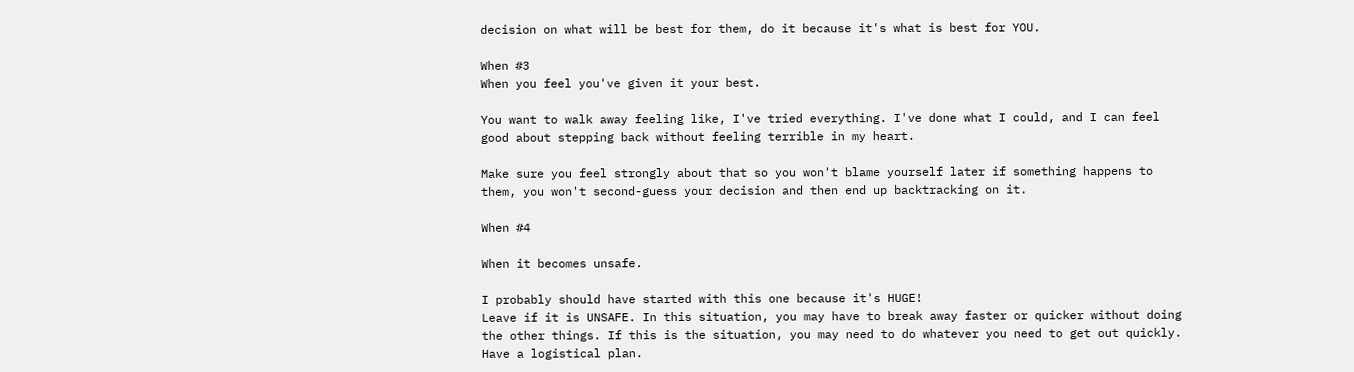decision on what will be best for them, do it because it's what is best for YOU.

When #3
When you feel you've given it your best.

You want to walk away feeling like, I've tried everything. I've done what I could, and I can feel good about stepping back without feeling terrible in my heart.

Make sure you feel strongly about that so you won't blame yourself later if something happens to them, you won't second-guess your decision and then end up backtracking on it.

When #4

When it becomes unsafe.

I probably should have started with this one because it's HUGE!
Leave if it is UNSAFE. In this situation, you may have to break away faster or quicker without doing the other things. If this is the situation, you may need to do whatever you need to get out quickly. Have a logistical plan.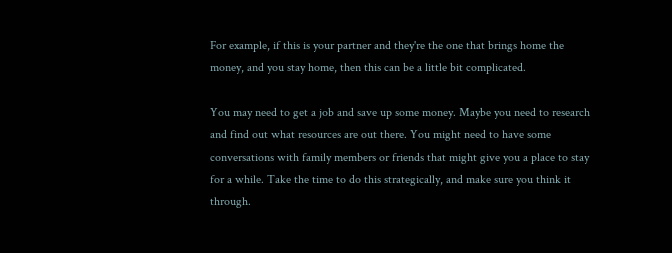For example, if this is your partner and they're the one that brings home the money, and you stay home, then this can be a little bit complicated.

You may need to get a job and save up some money. Maybe you need to research and find out what resources are out there. You might need to have some conversations with family members or friends that might give you a place to stay for a while. Take the time to do this strategically, and make sure you think it through.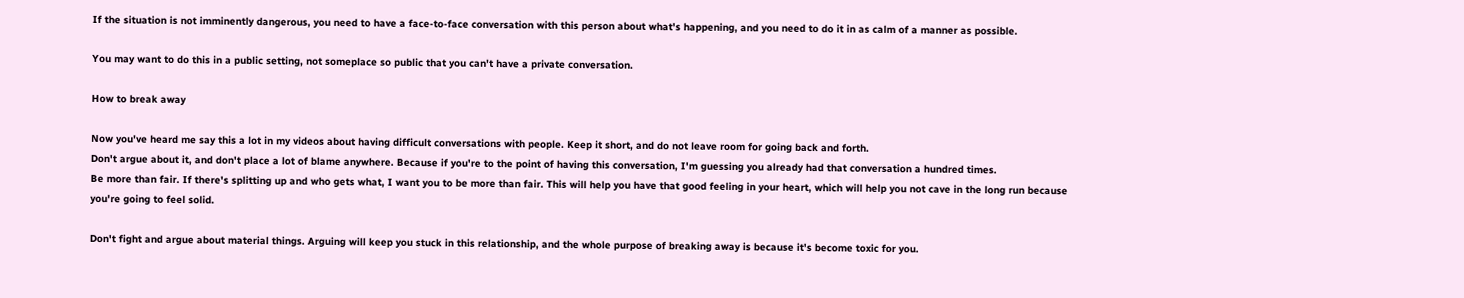If the situation is not imminently dangerous, you need to have a face-to-face conversation with this person about what's happening, and you need to do it in as calm of a manner as possible.

You may want to do this in a public setting, not someplace so public that you can't have a private conversation.

How to break away

Now you've heard me say this a lot in my videos about having difficult conversations with people. Keep it short, and do not leave room for going back and forth.
Don't argue about it, and don't place a lot of blame anywhere. Because if you're to the point of having this conversation, I'm guessing you already had that conversation a hundred times.
Be more than fair. If there's splitting up and who gets what, I want you to be more than fair. This will help you have that good feeling in your heart, which will help you not cave in the long run because you're going to feel solid.

Don't fight and argue about material things. Arguing will keep you stuck in this relationship, and the whole purpose of breaking away is because it's become toxic for you.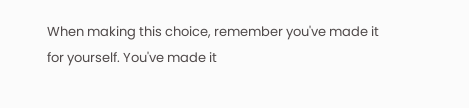When making this choice, remember you've made it for yourself. You've made it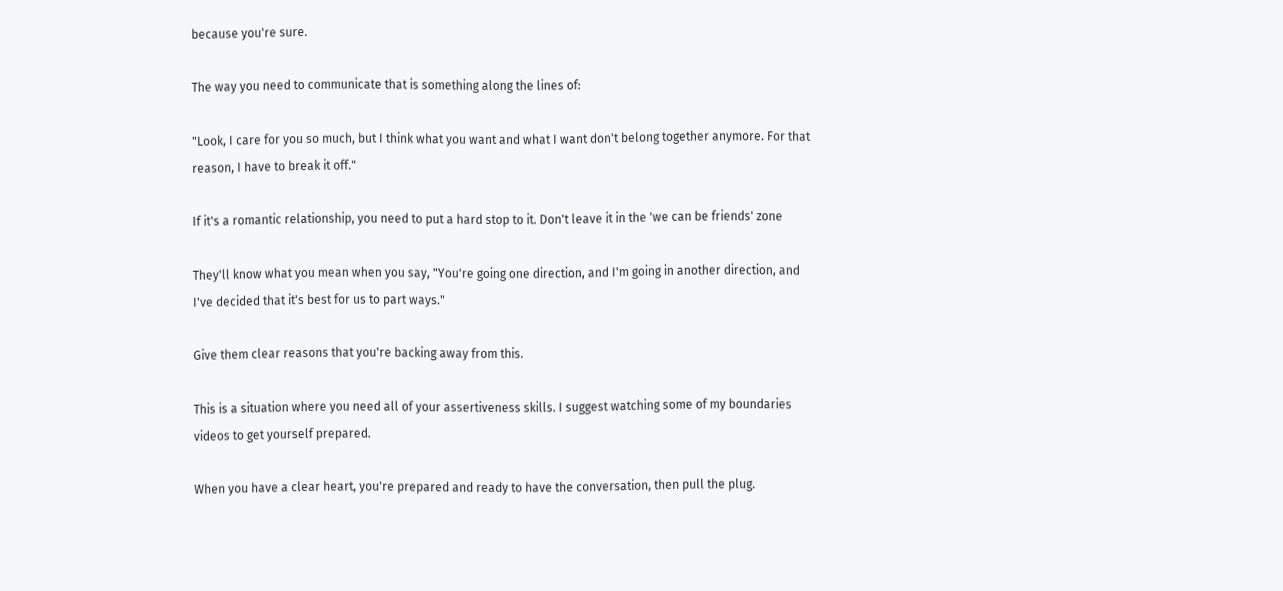because you're sure.

The way you need to communicate that is something along the lines of:

"Look, I care for you so much, but I think what you want and what I want don't belong together anymore. For that reason, I have to break it off."

If it's a romantic relationship, you need to put a hard stop to it. Don't leave it in the 'we can be friends' zone

They'll know what you mean when you say, "You're going one direction, and I'm going in another direction, and I've decided that it's best for us to part ways."

Give them clear reasons that you're backing away from this.

This is a situation where you need all of your assertiveness skills. I suggest watching some of my boundaries videos to get yourself prepared.

When you have a clear heart, you're prepared and ready to have the conversation, then pull the plug.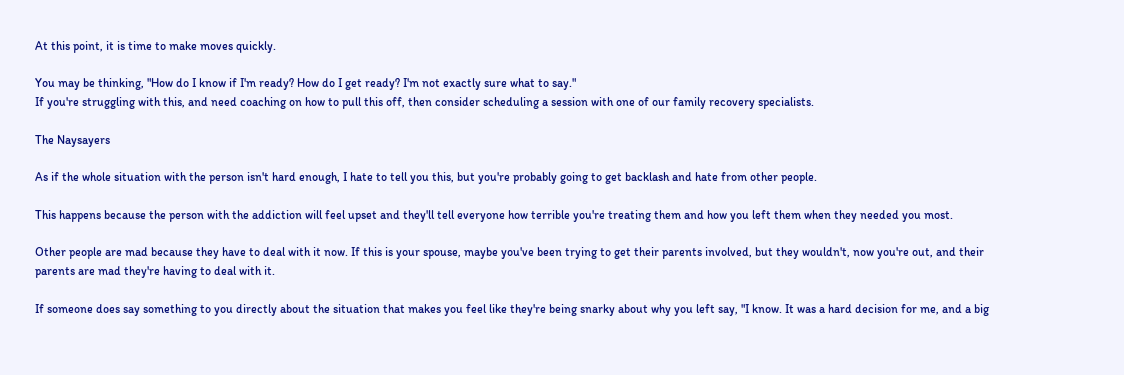At this point, it is time to make moves quickly.

You may be thinking, "How do I know if I'm ready? How do I get ready? I'm not exactly sure what to say."
If you're struggling with this, and need coaching on how to pull this off, then consider scheduling a session with one of our family recovery specialists.

The Naysayers

As if the whole situation with the person isn't hard enough, I hate to tell you this, but you're probably going to get backlash and hate from other people.

This happens because the person with the addiction will feel upset and they'll tell everyone how terrible you're treating them and how you left them when they needed you most.

Other people are mad because they have to deal with it now. If this is your spouse, maybe you've been trying to get their parents involved, but they wouldn't, now you're out, and their parents are mad they're having to deal with it.

If someone does say something to you directly about the situation that makes you feel like they're being snarky about why you left say, "I know. It was a hard decision for me, and a big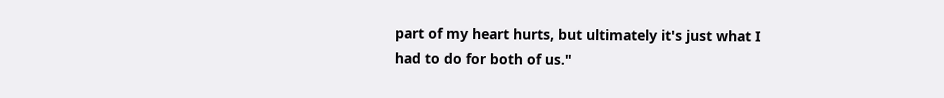part of my heart hurts, but ultimately it's just what I had to do for both of us."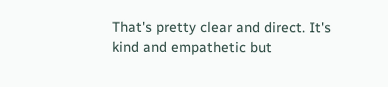That's pretty clear and direct. It's kind and empathetic but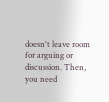doesn't leave room for arguing or discussion. Then, you need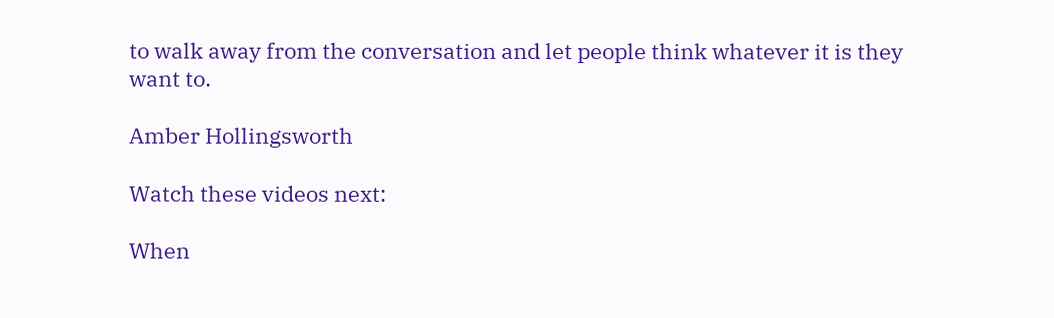to walk away from the conversation and let people think whatever it is they want to.

Amber Hollingsworth

Watch these videos next:

When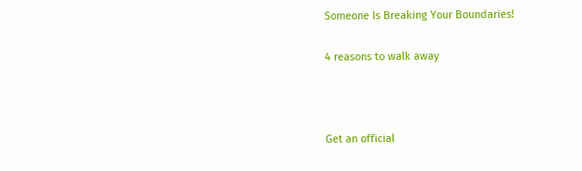Someone Is Breaking Your Boundaries!

4 reasons to walk away



Get an official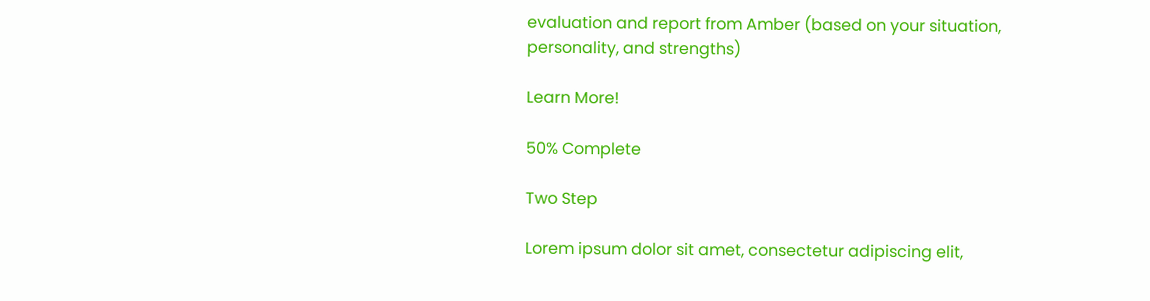evaluation and report from Amber (based on your situation, personality, and strengths)

Learn More!

50% Complete

Two Step

Lorem ipsum dolor sit amet, consectetur adipiscing elit,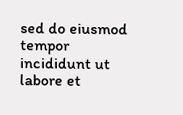sed do eiusmod tempor incididunt ut labore et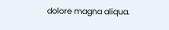dolore magna aliqua.